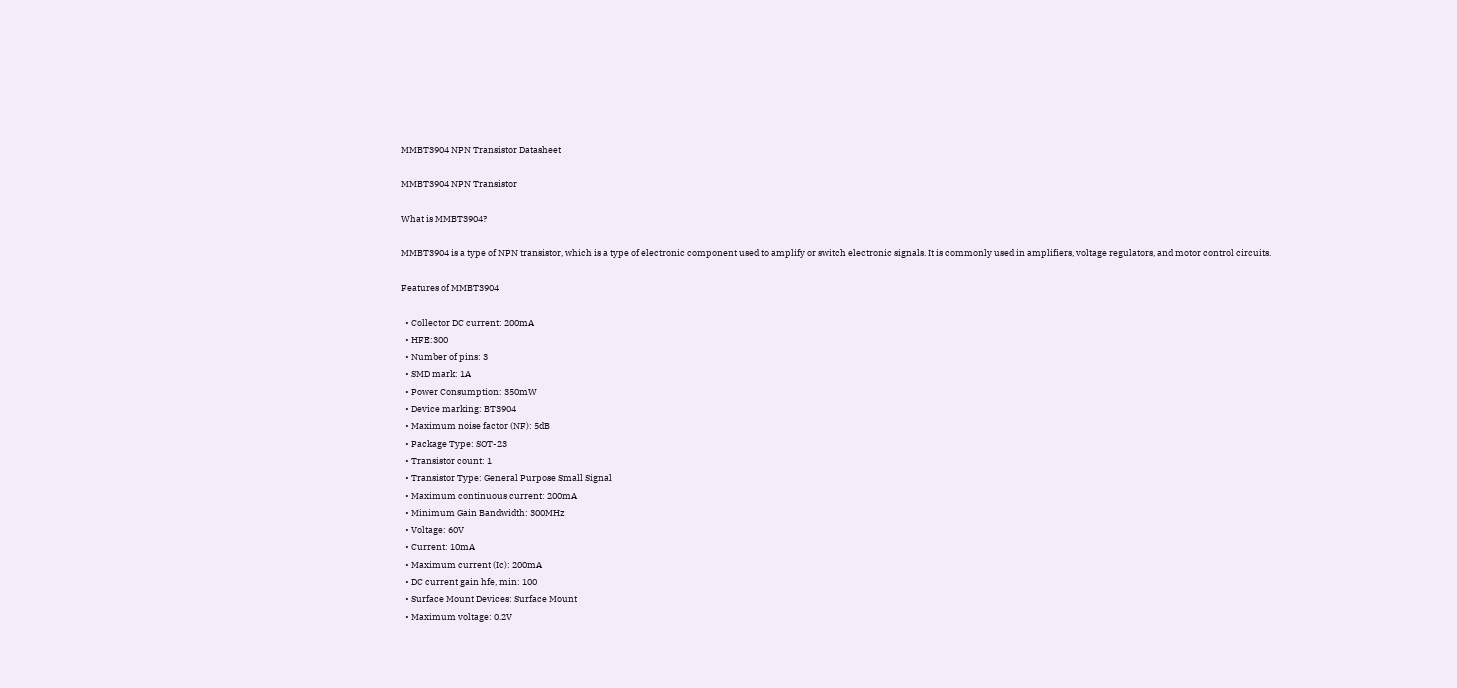MMBT3904 NPN Transistor Datasheet

MMBT3904 NPN Transistor

What is MMBT3904?

MMBT3904 is a type of NPN transistor, which is a type of electronic component used to amplify or switch electronic signals. It is commonly used in amplifiers, voltage regulators, and motor control circuits.

Features of MMBT3904

  • Collector DC current: 200mA
  • HFE:300
  • Number of pins: 3
  • SMD mark: 1A
  • Power Consumption: 350mW
  • Device marking: BT3904
  • Maximum noise factor (NF): 5dB
  • Package Type: SOT-23
  • Transistor count: 1
  • Transistor Type: General Purpose Small Signal
  • Maximum continuous current: 200mA
  • Minimum Gain Bandwidth: 300MHz
  • Voltage: 60V
  • Current: 10mA
  • Maximum current (Ic): 200mA
  • DC current gain hfe, min: 100
  • Surface Mount Devices: Surface Mount
  • Maximum voltage: 0.2V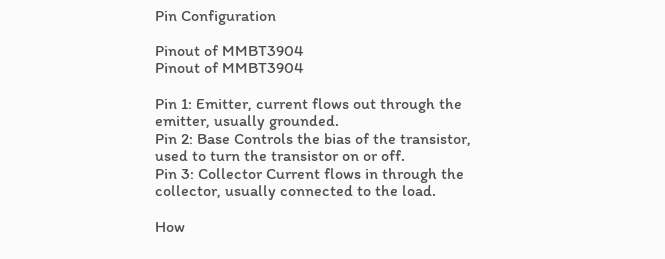Pin Configuration

Pinout of MMBT3904
Pinout of MMBT3904

Pin 1: Emitter, current flows out through the emitter, usually grounded.
Pin 2: Base Controls the bias of the transistor, used to turn the transistor on or off.
Pin 3: Collector Current flows in through the collector, usually connected to the load.

How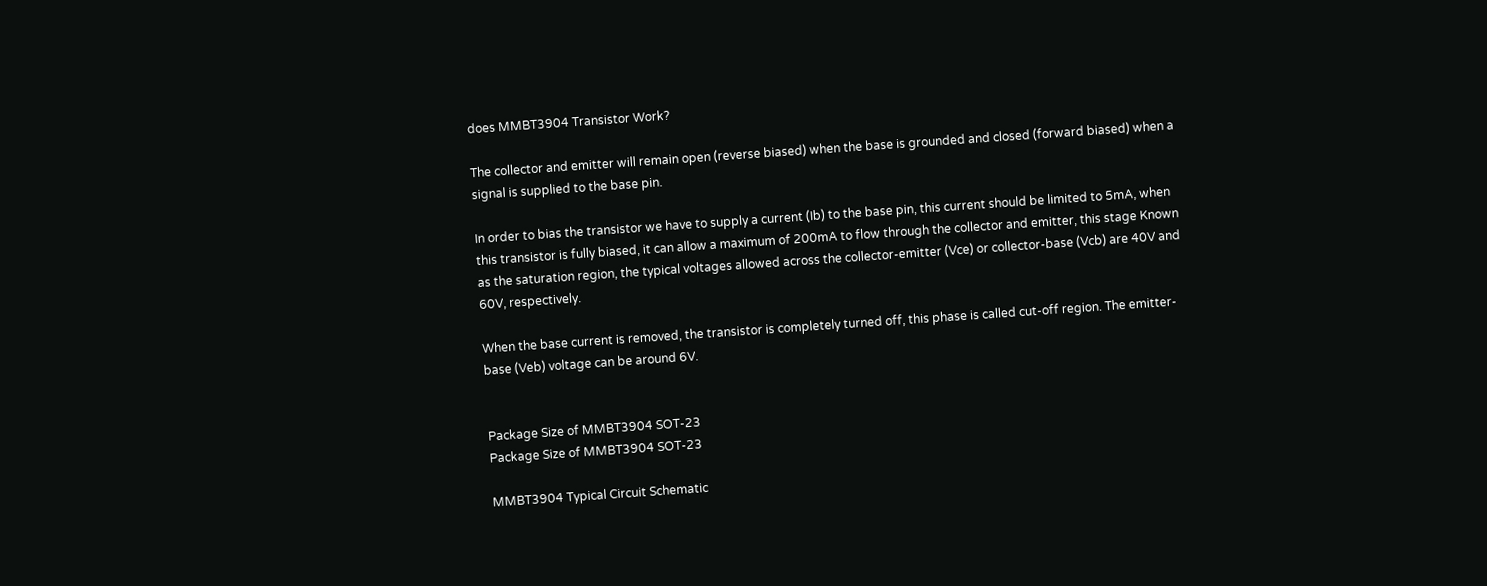does MMBT3904 Transistor Work?

The collector and emitter will remain open (reverse biased) when the base is grounded and closed (forward biased) when a signal is supplied to the base pin.

In order to bias the transistor we have to supply a current (Ib) to the base pin, this current should be limited to 5mA, when this transistor is fully biased, it can allow a maximum of 200mA to flow through the collector and emitter, this stage Known as the saturation region, the typical voltages allowed across the collector-emitter (Vce) or collector-base (Vcb) are 40V and 60V, respectively.

When the base current is removed, the transistor is completely turned off, this phase is called cut-off region. The emitter-base (Veb) voltage can be around 6V.


Package Size of MMBT3904 SOT-23
Package Size of MMBT3904 SOT-23

MMBT3904 Typical Circuit Schematic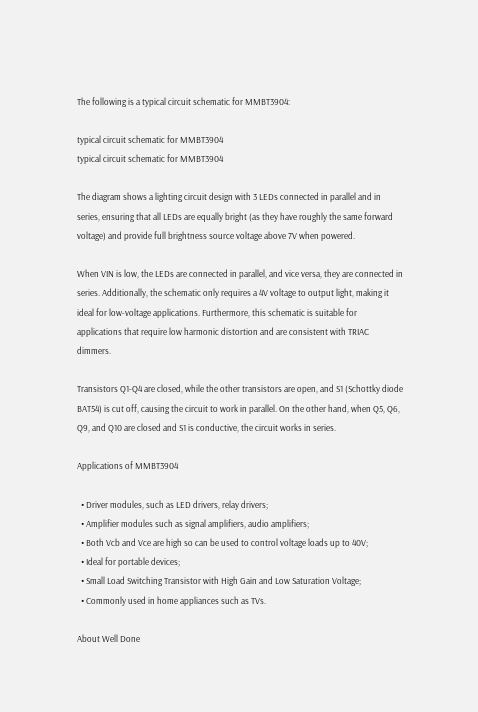The following is a typical circuit schematic for MMBT3904:

typical circuit schematic for MMBT3904
typical circuit schematic for MMBT3904

The diagram shows a lighting circuit design with 3 LEDs connected in parallel and in series, ensuring that all LEDs are equally bright (as they have roughly the same forward voltage) and provide full brightness source voltage above 7V when powered.

When VIN is low, the LEDs are connected in parallel, and vice versa, they are connected in series. Additionally, the schematic only requires a 4V voltage to output light, making it ideal for low-voltage applications. Furthermore, this schematic is suitable for applications that require low harmonic distortion and are consistent with TRIAC dimmers.

Transistors Q1-Q4 are closed, while the other transistors are open, and S1 (Schottky diode BAT54) is cut off, causing the circuit to work in parallel. On the other hand, when Q5, Q6, Q9, and Q10 are closed and S1 is conductive, the circuit works in series.

Applications of MMBT3904

  • Driver modules, such as LED drivers, relay drivers;
  • Amplifier modules such as signal amplifiers, audio amplifiers;
  • Both Vcb and Vce are high so can be used to control voltage loads up to 40V;
  • Ideal for portable devices;
  • Small Load Switching Transistor with High Gain and Low Saturation Voltage;
  • Commonly used in home appliances such as TVs.

About Well Done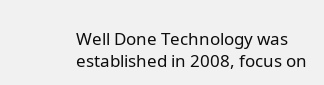Well Done Technology was established in 2008, focus on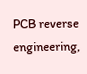PCB reverse engineering,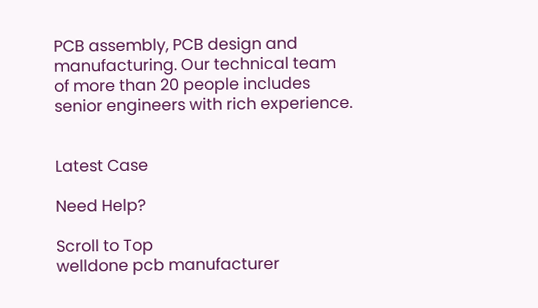PCB assembly, PCB design and manufacturing. Our technical team of more than 20 people includes senior engineers with rich experience.


Latest Case

Need Help?

Scroll to Top
welldone pcb manufacturer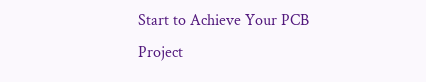Start to Achieve Your PCB Project